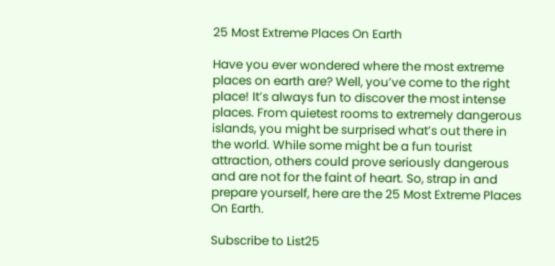25 Most Extreme Places On Earth

Have you ever wondered where the most extreme places on earth are? Well, you’ve come to the right place! It’s always fun to discover the most intense places. From quietest rooms to extremely dangerous islands, you might be surprised what’s out there in the world. While some might be a fun tourist attraction, others could prove seriously dangerous and are not for the faint of heart. So, strap in and prepare yourself, here are the 25 Most Extreme Places On Earth.

Subscribe to List25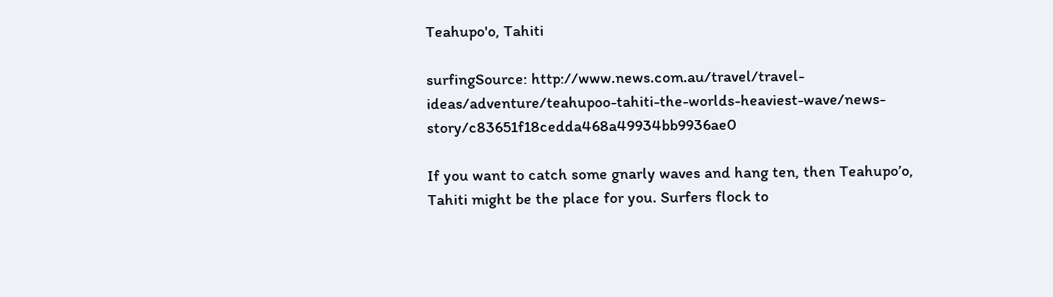Teahupo'o, Tahiti

surfingSource: http://www.news.com.au/travel/travel-ideas/adventure/teahupoo-tahiti-the-worlds-heaviest-wave/news-story/c83651f18cedda468a49934bb9936ae0

If you want to catch some gnarly waves and hang ten, then Teahupo’o, Tahiti might be the place for you. Surfers flock to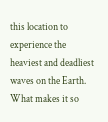this location to experience the heaviest and deadliest waves on the Earth. What makes it so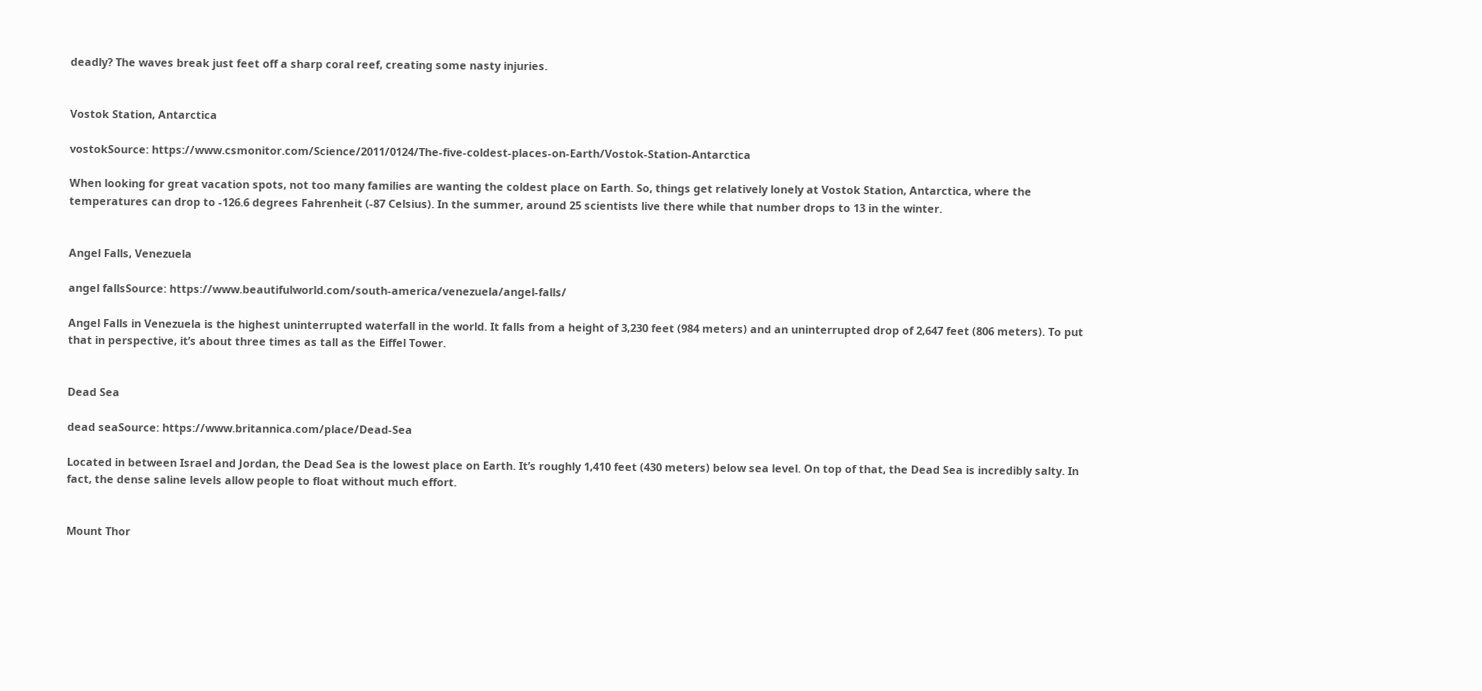deadly? The waves break just feet off a sharp coral reef, creating some nasty injuries.


Vostok Station, Antarctica

vostokSource: https://www.csmonitor.com/Science/2011/0124/The-five-coldest-places-on-Earth/Vostok-Station-Antarctica

When looking for great vacation spots, not too many families are wanting the coldest place on Earth. So, things get relatively lonely at Vostok Station, Antarctica, where the temperatures can drop to -126.6 degrees Fahrenheit (-87 Celsius). In the summer, around 25 scientists live there while that number drops to 13 in the winter.


Angel Falls, Venezuela

angel fallsSource: https://www.beautifulworld.com/south-america/venezuela/angel-falls/

Angel Falls in Venezuela is the highest uninterrupted waterfall in the world. It falls from a height of 3,230 feet (984 meters) and an uninterrupted drop of 2,647 feet (806 meters). To put that in perspective, it’s about three times as tall as the Eiffel Tower.


Dead Sea

dead seaSource: https://www.britannica.com/place/Dead-Sea

Located in between Israel and Jordan, the Dead Sea is the lowest place on Earth. It’s roughly 1,410 feet (430 meters) below sea level. On top of that, the Dead Sea is incredibly salty. In fact, the dense saline levels allow people to float without much effort.


Mount Thor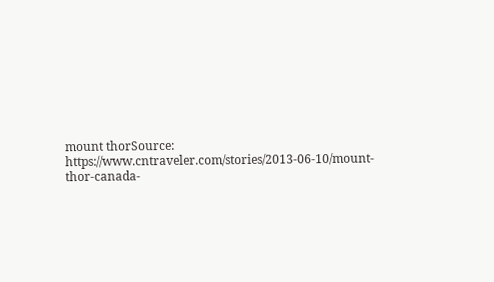mount thorSource: https://www.cntraveler.com/stories/2013-06-10/mount-thor-canada-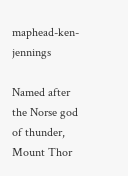maphead-ken-jennings

Named after the Norse god of thunder, Mount Thor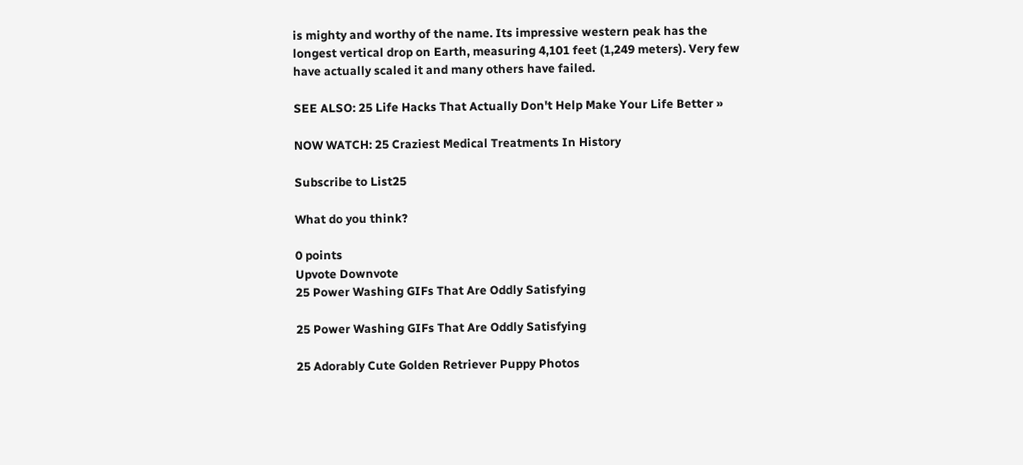is mighty and worthy of the name. Its impressive western peak has the longest vertical drop on Earth, measuring 4,101 feet (1,249 meters). Very few have actually scaled it and many others have failed.

SEE ALSO: 25 Life Hacks That Actually Don't Help Make Your Life Better »

NOW WATCH: 25 Craziest Medical Treatments In History

Subscribe to List25

What do you think?

0 points
Upvote Downvote
25 Power Washing GIFs That Are Oddly Satisfying

25 Power Washing GIFs That Are Oddly Satisfying

25 Adorably Cute Golden Retriever Puppy Photos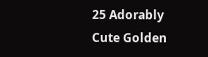25 Adorably Cute Golden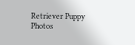Retriever Puppy Photos